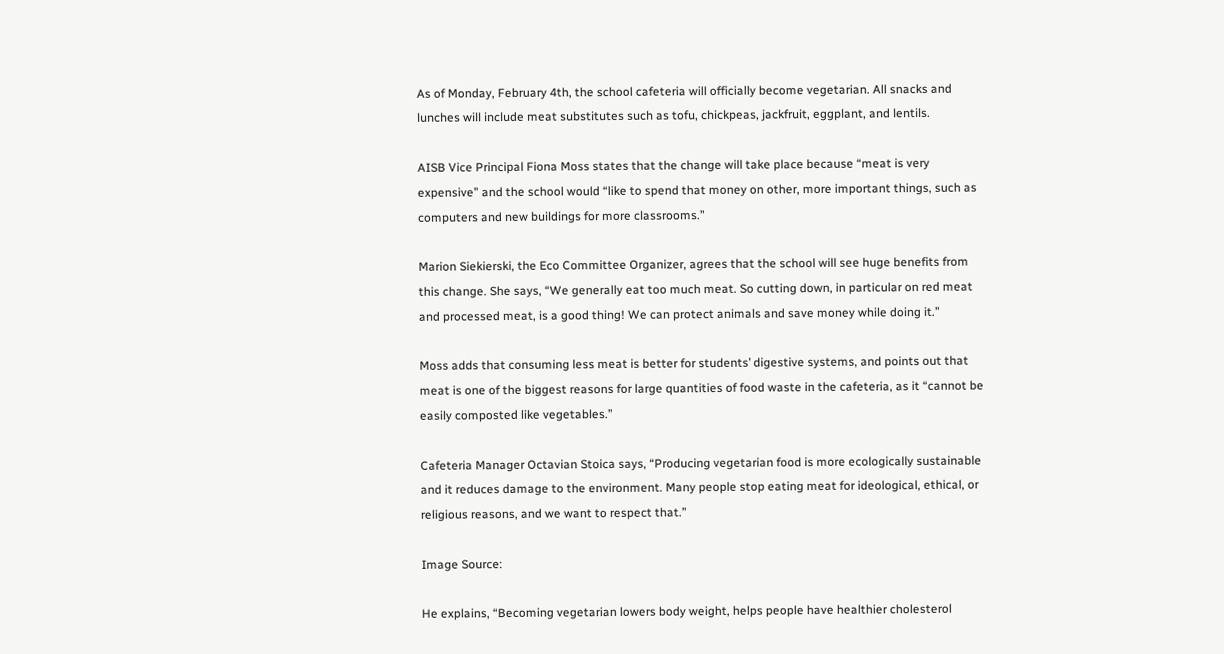As of Monday, February 4th, the school cafeteria will officially become vegetarian. All snacks and lunches will include meat substitutes such as tofu, chickpeas, jackfruit, eggplant, and lentils.

AISB Vice Principal Fiona Moss states that the change will take place because “meat is very expensive” and the school would “like to spend that money on other, more important things, such as computers and new buildings for more classrooms.”

Marion Siekierski, the Eco Committee Organizer, agrees that the school will see huge benefits from this change. She says, “We generally eat too much meat. So cutting down, in particular on red meat and processed meat, is a good thing! We can protect animals and save money while doing it.”

Moss adds that consuming less meat is better for students’ digestive systems, and points out that meat is one of the biggest reasons for large quantities of food waste in the cafeteria, as it “cannot be easily composted like vegetables.”

Cafeteria Manager Octavian Stoica says, “Producing vegetarian food is more ecologically sustainable and it reduces damage to the environment. Many people stop eating meat for ideological, ethical, or religious reasons, and we want to respect that.”

Image Source:

He explains, “Becoming vegetarian lowers body weight, helps people have healthier cholesterol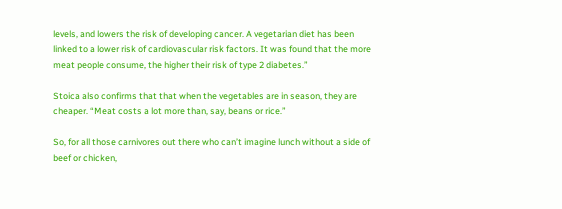levels, and lowers the risk of developing cancer. A vegetarian diet has been linked to a lower risk of cardiovascular risk factors. It was found that the more meat people consume, the higher their risk of type 2 diabetes.”

Stoica also confirms that that when the vegetables are in season, they are cheaper. “Meat costs a lot more than, say, beans or rice.”

So, for all those carnivores out there who can’t imagine lunch without a side of beef or chicken,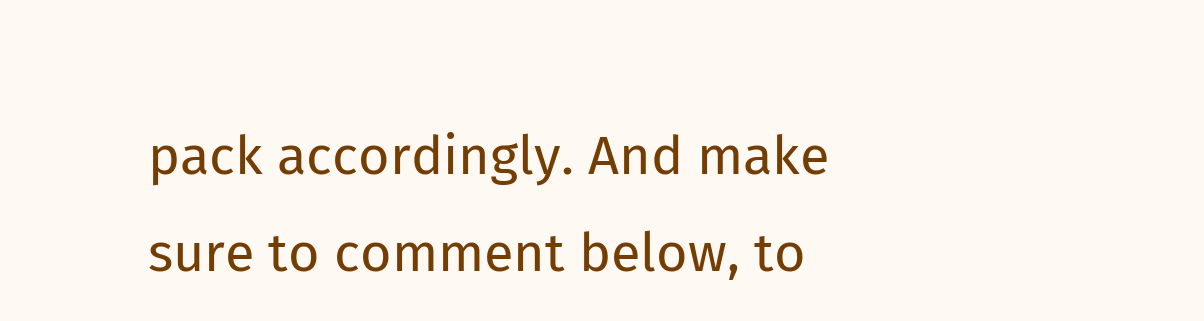pack accordingly. And make sure to comment below, to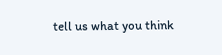tell us what you think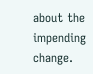about the impending change.